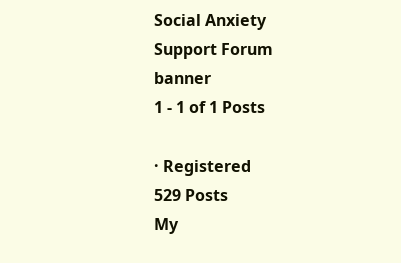Social Anxiety Support Forum banner
1 - 1 of 1 Posts

· Registered
529 Posts
My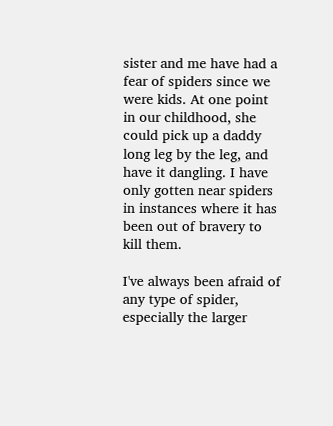sister and me have had a fear of spiders since we were kids. At one point in our childhood, she could pick up a daddy long leg by the leg, and have it dangling. I have only gotten near spiders in instances where it has been out of bravery to kill them.

I've always been afraid of any type of spider, especially the larger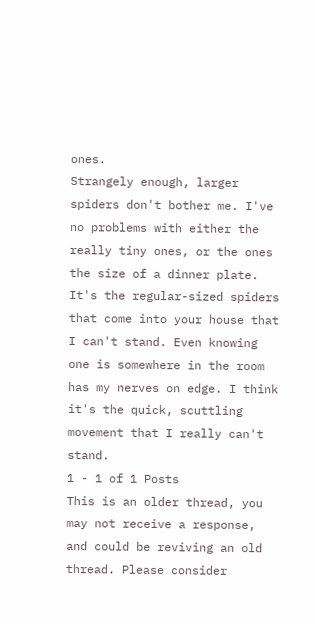ones.
Strangely enough, larger spiders don't bother me. I've no problems with either the really tiny ones, or the ones the size of a dinner plate. It's the regular-sized spiders that come into your house that I can't stand. Even knowing one is somewhere in the room has my nerves on edge. I think it's the quick, scuttling movement that I really can't stand.
1 - 1 of 1 Posts
This is an older thread, you may not receive a response, and could be reviving an old thread. Please consider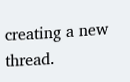creating a new thread.